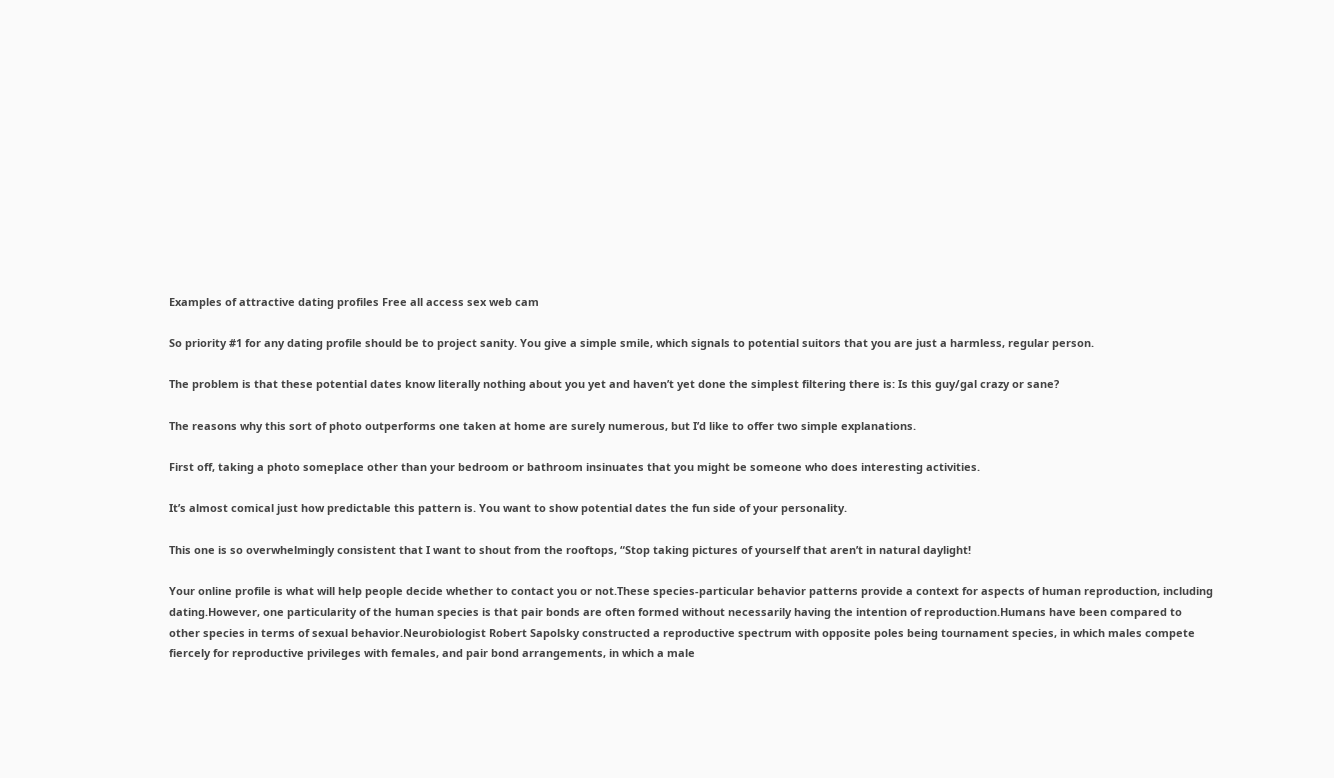Examples of attractive dating profiles Free all access sex web cam

So priority #1 for any dating profile should be to project sanity. You give a simple smile, which signals to potential suitors that you are just a harmless, regular person.

The problem is that these potential dates know literally nothing about you yet and haven’t yet done the simplest filtering there is: Is this guy/gal crazy or sane?

The reasons why this sort of photo outperforms one taken at home are surely numerous, but I’d like to offer two simple explanations.

First off, taking a photo someplace other than your bedroom or bathroom insinuates that you might be someone who does interesting activities.

It’s almost comical just how predictable this pattern is. You want to show potential dates the fun side of your personality.

This one is so overwhelmingly consistent that I want to shout from the rooftops, “Stop taking pictures of yourself that aren’t in natural daylight!

Your online profile is what will help people decide whether to contact you or not.These species-particular behavior patterns provide a context for aspects of human reproduction, including dating.However, one particularity of the human species is that pair bonds are often formed without necessarily having the intention of reproduction.Humans have been compared to other species in terms of sexual behavior.Neurobiologist Robert Sapolsky constructed a reproductive spectrum with opposite poles being tournament species, in which males compete fiercely for reproductive privileges with females, and pair bond arrangements, in which a male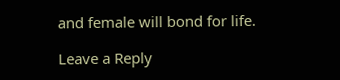and female will bond for life.

Leave a Reply